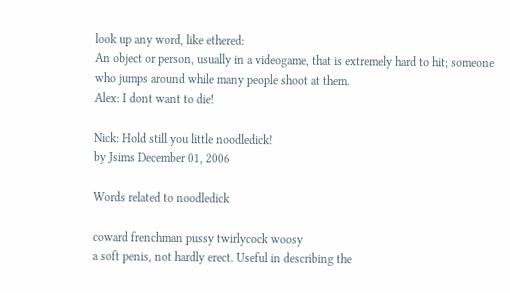look up any word, like ethered:
An object or person, usually in a videogame, that is extremely hard to hit; someone who jumps around while many people shoot at them.
Alex: I dont want to die!

Nick: Hold still you little noodledick!
by Jsims December 01, 2006

Words related to noodledick

coward frenchman pussy twirlycock woosy
a soft penis, not hardly erect. Useful in describing the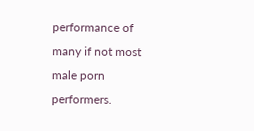performance of many if not most male porn performers.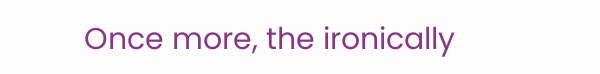Once more, the ironically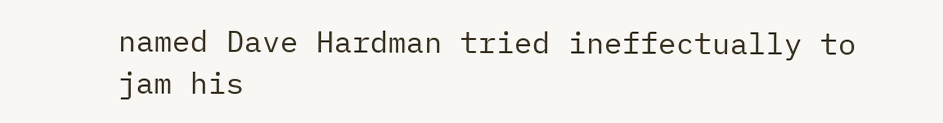named Dave Hardman tried ineffectually to jam his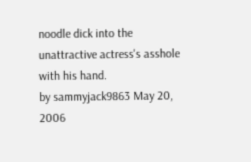noodle dick into the unattractive actress's asshole with his hand.
by sammyjack9863 May 20, 2006